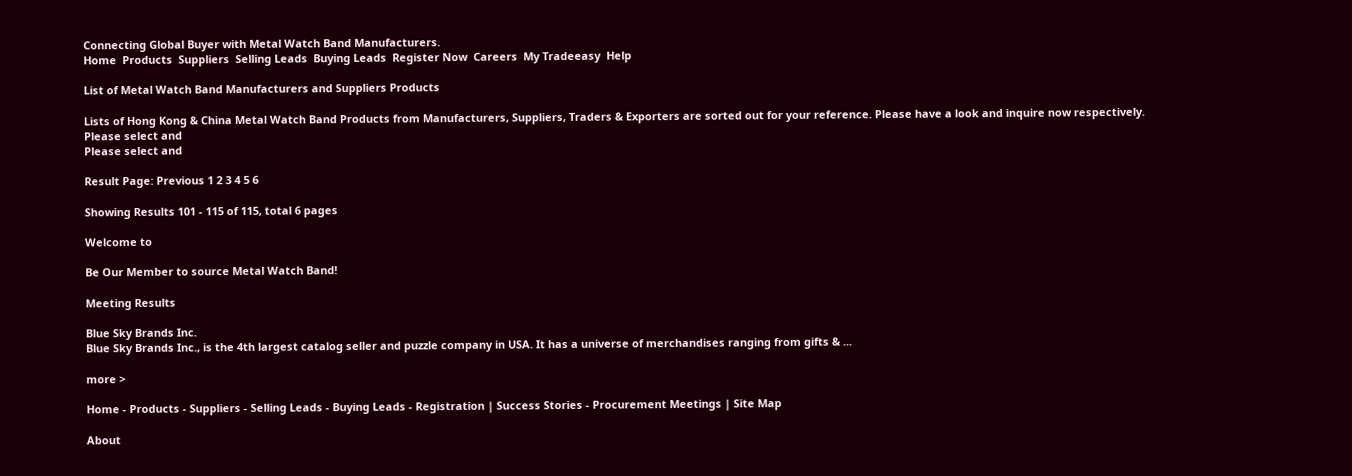Connecting Global Buyer with Metal Watch Band Manufacturers.
Home  Products  Suppliers  Selling Leads  Buying Leads  Register Now  Careers  My Tradeeasy  Help

List of Metal Watch Band Manufacturers and Suppliers Products

Lists of Hong Kong & China Metal Watch Band Products from Manufacturers, Suppliers, Traders & Exporters are sorted out for your reference. Please have a look and inquire now respectively.
Please select and
Please select and

Result Page: Previous 1 2 3 4 5 6

Showing Results 101 - 115 of 115, total 6 pages

Welcome to

Be Our Member to source Metal Watch Band!

Meeting Results

Blue Sky Brands Inc.
Blue Sky Brands Inc., is the 4th largest catalog seller and puzzle company in USA. It has a universe of merchandises ranging from gifts & ...

more >

Home - Products - Suppliers - Selling Leads - Buying Leads - Registration | Success Stories - Procurement Meetings | Site Map

About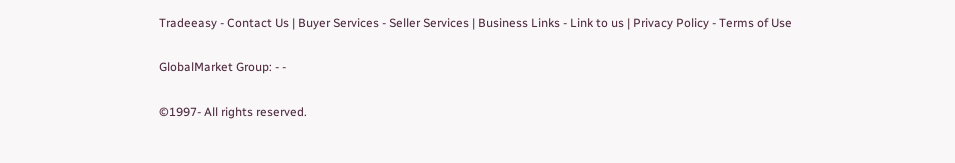Tradeeasy - Contact Us | Buyer Services - Seller Services | Business Links - Link to us | Privacy Policy - Terms of Use

GlobalMarket Group: - -

©1997- All rights reserved.